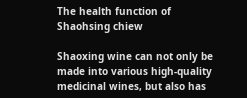The health function of Shaohsing chiew

Shaoxing wine can not only be made into various high-quality medicinal wines, but also has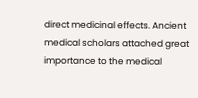direct medicinal effects. Ancient medical scholars attached great importance to the medical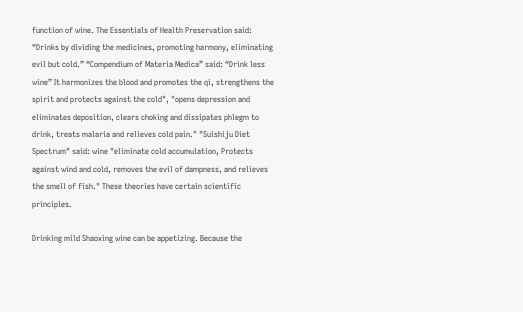function of wine. The Essentials of Health Preservation said: “Drinks by dividing the medicines, promoting harmony, eliminating evil but cold.” “Compendium of Materia Medica” said: “Drink less wine” It harmonizes the blood and promotes the qi, strengthens the spirit and protects against the cold", "opens depression and eliminates deposition, clears choking and dissipates phlegm to drink, treats malaria and relieves cold pain." "Suishiju Diet Spectrum" said: wine "eliminate cold accumulation, Protects against wind and cold, removes the evil of dampness, and relieves the smell of fish." These theories have certain scientific principles.

Drinking mild Shaoxing wine can be appetizing. Because the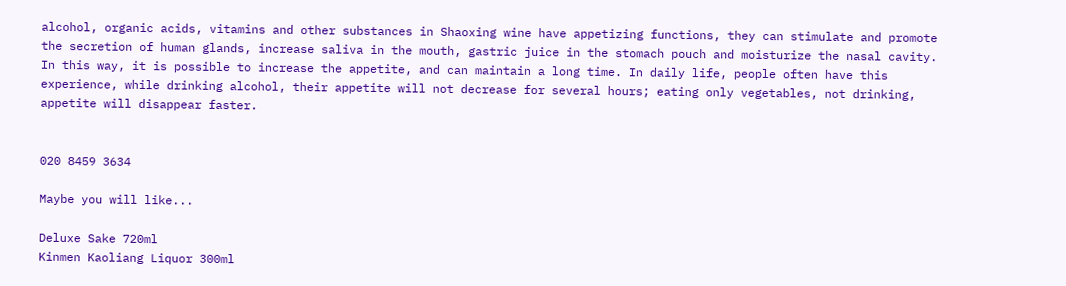alcohol, organic acids, vitamins and other substances in Shaoxing wine have appetizing functions, they can stimulate and promote the secretion of human glands, increase saliva in the mouth, gastric juice in the stomach pouch and moisturize the nasal cavity. In this way, it is possible to increase the appetite, and can maintain a long time. In daily life, people often have this experience, while drinking alcohol, their appetite will not decrease for several hours; eating only vegetables, not drinking, appetite will disappear faster.


020 8459 3634

Maybe you will like...

Deluxe Sake 720ml
Kinmen Kaoliang Liquor 300ml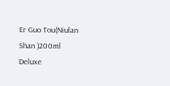Er Guo Tou(Niulan Shan )200ml
Deluxe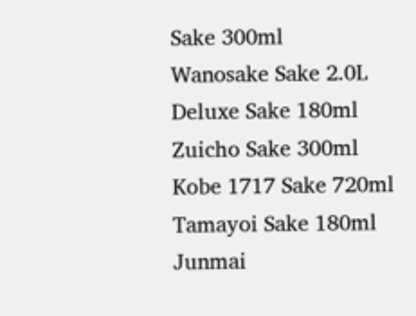Sake 300ml
Wanosake Sake 2.0L
Deluxe Sake 180ml
Zuicho Sake 300ml
Kobe 1717 Sake 720ml
Tamayoi Sake 180ml
Junmai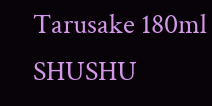Tarusake 180ml
SHUSHU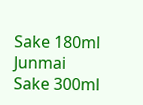Sake 180ml
Junmai Sake 300ml